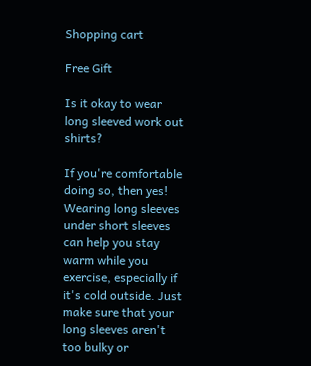Shopping cart

Free Gift

Is it okay to wear long sleeved work out shirts?

If you're comfortable doing so, then yes! Wearing long sleeves under short sleeves can help you stay warm while you exercise, especially if it's cold outside. Just make sure that your long sleeves aren't too bulky or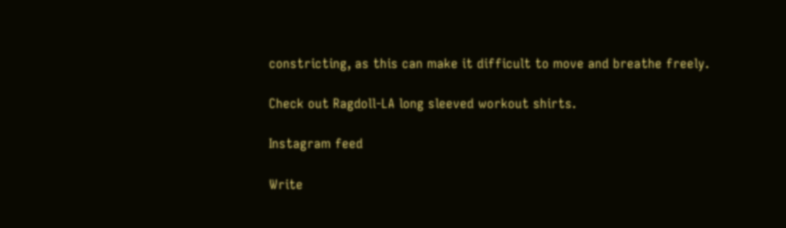constricting, as this can make it difficult to move and breathe freely.

Check out Ragdoll-LA long sleeved workout shirts.

Instagram feed

Write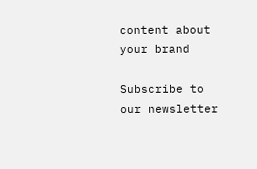content about your brand

Subscribe to our newsletter